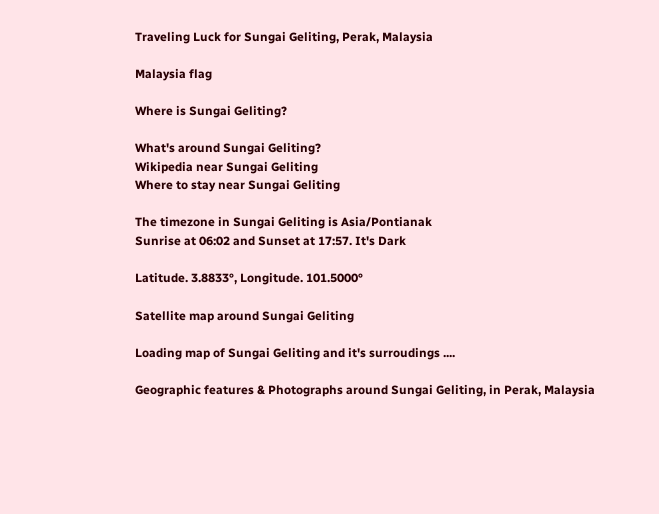Traveling Luck for Sungai Geliting, Perak, Malaysia

Malaysia flag

Where is Sungai Geliting?

What's around Sungai Geliting?
Wikipedia near Sungai Geliting
Where to stay near Sungai Geliting

The timezone in Sungai Geliting is Asia/Pontianak
Sunrise at 06:02 and Sunset at 17:57. It's Dark

Latitude. 3.8833°, Longitude. 101.5000°

Satellite map around Sungai Geliting

Loading map of Sungai Geliting and it's surroudings ....

Geographic features & Photographs around Sungai Geliting, in Perak, Malaysia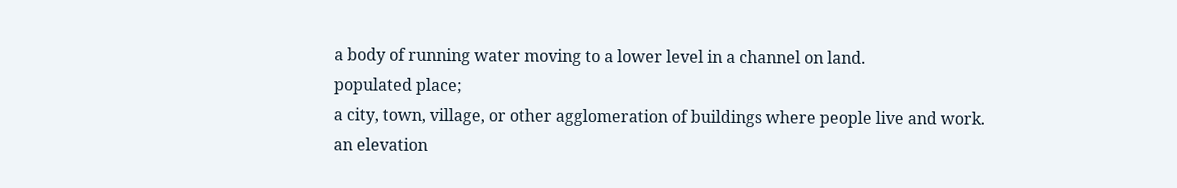a body of running water moving to a lower level in a channel on land.
populated place;
a city, town, village, or other agglomeration of buildings where people live and work.
an elevation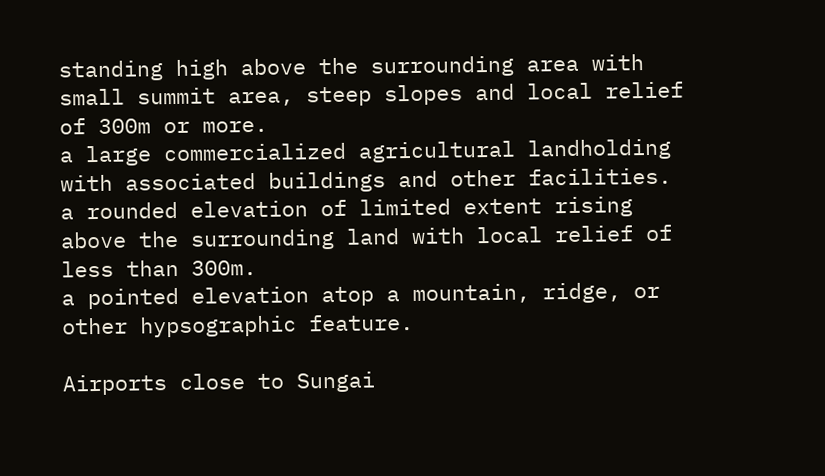standing high above the surrounding area with small summit area, steep slopes and local relief of 300m or more.
a large commercialized agricultural landholding with associated buildings and other facilities.
a rounded elevation of limited extent rising above the surrounding land with local relief of less than 300m.
a pointed elevation atop a mountain, ridge, or other hypsographic feature.

Airports close to Sungai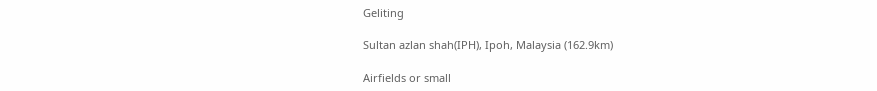Geliting

Sultan azlan shah(IPH), Ipoh, Malaysia (162.9km)

Airfields or small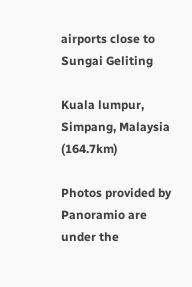airports close to Sungai Geliting

Kuala lumpur, Simpang, Malaysia (164.7km)

Photos provided by Panoramio are under the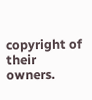copyright of their owners.